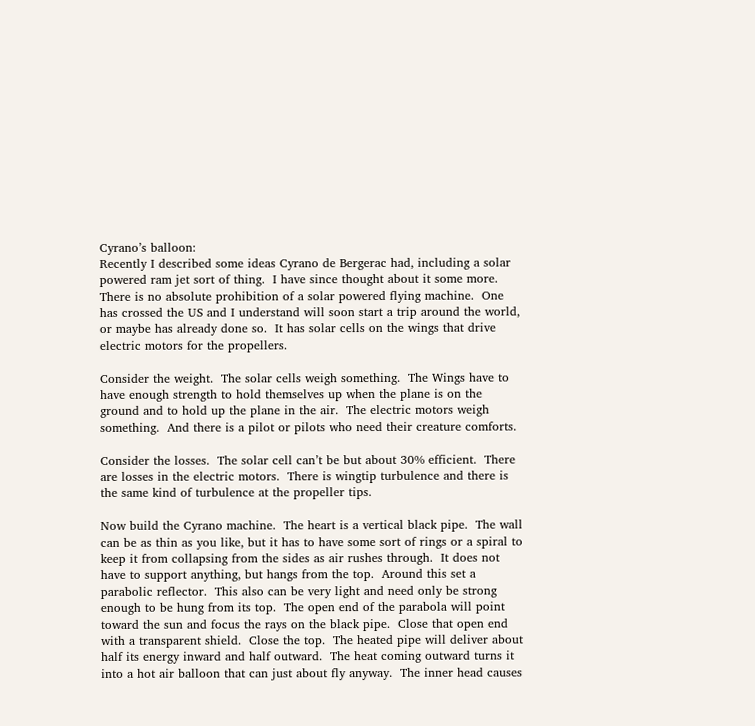Cyrano’s balloon:
Recently I described some ideas Cyrano de Bergerac had, including a solar powered ram jet sort of thing.  I have since thought about it some more.  There is no absolute prohibition of a solar powered flying machine.  One has crossed the US and I understand will soon start a trip around the world, or maybe has already done so.  It has solar cells on the wings that drive electric motors for the propellers.

Consider the weight.  The solar cells weigh something.  The Wings have to have enough strength to hold themselves up when the plane is on the ground and to hold up the plane in the air.  The electric motors weigh something.  And there is a pilot or pilots who need their creature comforts.

Consider the losses.  The solar cell can’t be but about 30% efficient.  There are losses in the electric motors.  There is wingtip turbulence and there is the same kind of turbulence at the propeller tips.

Now build the Cyrano machine.  The heart is a vertical black pipe.  The wall can be as thin as you like, but it has to have some sort of rings or a spiral to keep it from collapsing from the sides as air rushes through.  It does not have to support anything, but hangs from the top.  Around this set a parabolic reflector.  This also can be very light and need only be strong enough to be hung from its top.  The open end of the parabola will point toward the sun and focus the rays on the black pipe.  Close that open end with a transparent shield.  Close the top.  The heated pipe will deliver about half its energy inward and half outward.  The heat coming outward turns it into a hot air balloon that can just about fly anyway.  The inner head causes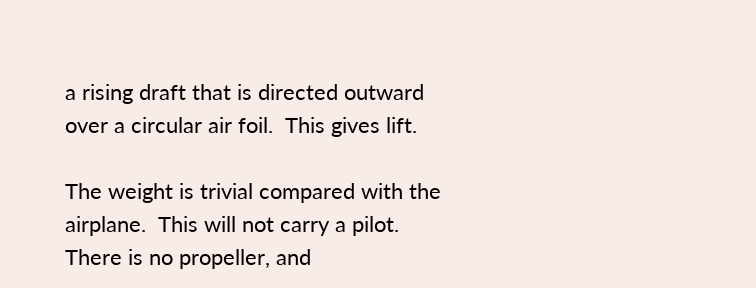a rising draft that is directed outward over a circular air foil.  This gives lift.

The weight is trivial compared with the airplane.  This will not carry a pilot.  There is no propeller, and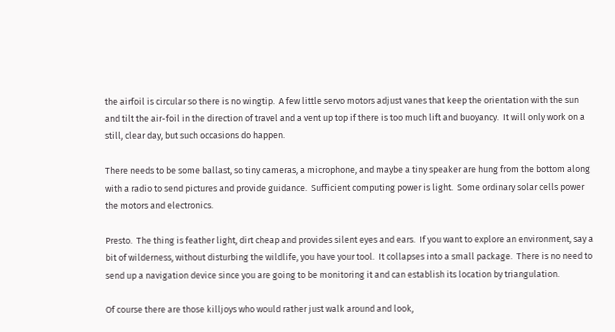the airfoil is circular so there is no wingtip.  A few little servo motors adjust vanes that keep the orientation with the sun and tilt the air-foil in the direction of travel and a vent up top if there is too much lift and buoyancy.  It will only work on a still, clear day, but such occasions do happen.

There needs to be some ballast, so tiny cameras, a microphone, and maybe a tiny speaker are hung from the bottom along with a radio to send pictures and provide guidance.  Sufficient computing power is light.  Some ordinary solar cells power the motors and electronics.

Presto.  The thing is feather light, dirt cheap and provides silent eyes and ears.  If you want to explore an environment, say a bit of wilderness, without disturbing the wildlife, you have your tool.  It collapses into a small package.  There is no need to send up a navigation device since you are going to be monitoring it and can establish its location by triangulation.

Of course there are those killjoys who would rather just walk around and look,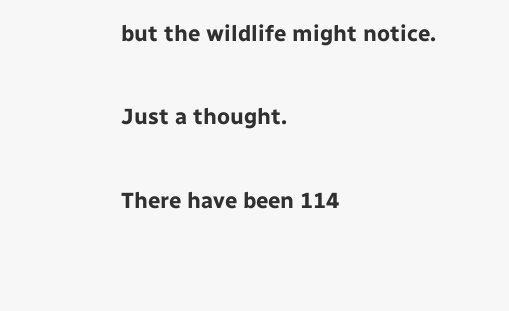but the wildlife might notice.

Just a thought.

There have been 114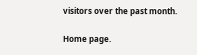visitors over the past month.

Home page.